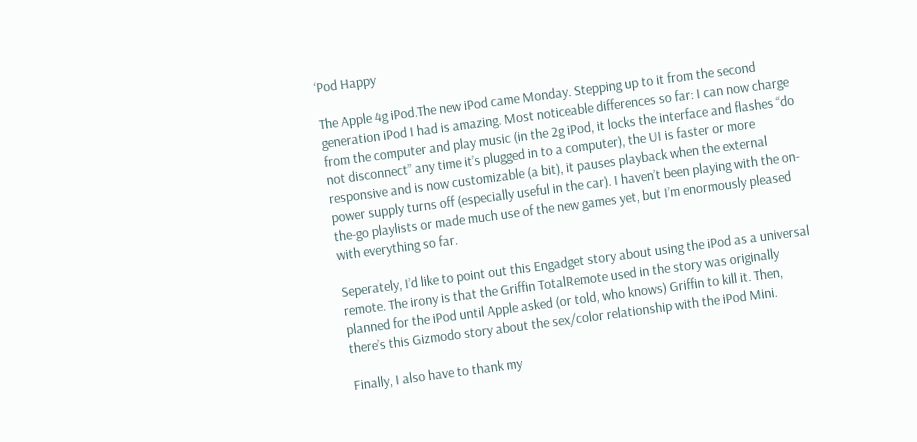‘Pod Happy

The Apple 4g iPod.The new iPod came Monday. Stepping up to it from the second generation iPod I had is amazing. Most noticeable differences so far: I can now charge from the computer and play music (in the 2g iPod, it locks the interface and flashes “do not disconnect” any time it’s plugged in to a computer), the UI is faster or more responsive and is now customizable (a bit), it pauses playback when the external power supply turns off (especially useful in the car). I haven’t been playing with the on-the-go playlists or made much use of the new games yet, but I’m enormously pleased with everything so far.

Seperately, I’d like to point out this Engadget story about using the iPod as a universal remote. The irony is that the Griffin TotalRemote used in the story was originally planned for the iPod until Apple asked (or told, who knows) Griffin to kill it. Then, there’s this Gizmodo story about the sex/color relationship with the iPod Mini.

Finally, I also have to thank my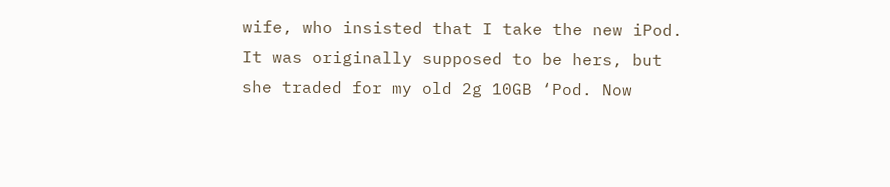wife, who insisted that I take the new iPod. It was originally supposed to be hers, but she traded for my old 2g 10GB ‘Pod. Now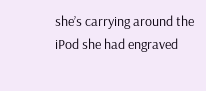she’s carrying around the iPod she had engraved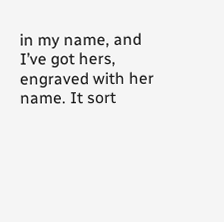in my name, and I’ve got hers, engraved with her name. It sort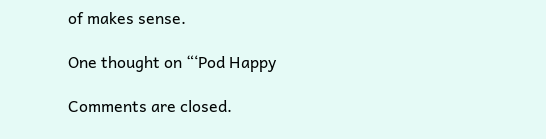of makes sense.

One thought on “‘Pod Happy

Comments are closed.